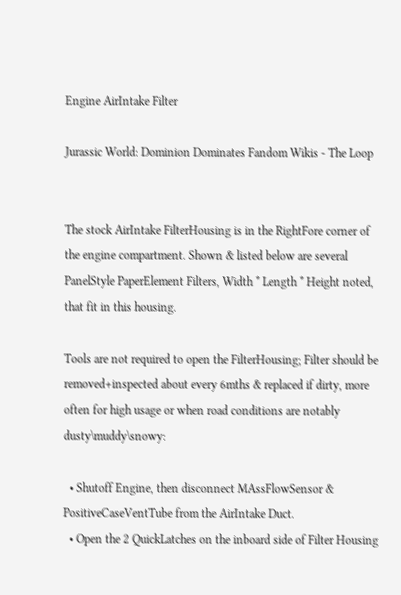Engine AirIntake Filter

Jurassic World: Dominion Dominates Fandom Wikis - The Loop


The stock AirIntake FilterHousing is in the RightFore corner of the engine compartment. Shown & listed below are several PanelStyle PaperElement Filters, Width * Length * Height noted, that fit in this housing.

Tools are not required to open the FilterHousing; Filter should be removed+inspected about every 6mths & replaced if dirty, more often for high usage or when road conditions are notably dusty\muddy\snowy:

  • Shutoff Engine, then disconnect MAssFlowSensor & PositiveCaseVentTube from the AirIntake Duct.
  • Open the 2 QuickLatches on the inboard side of Filter Housing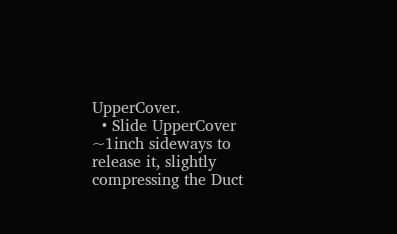UpperCover.
  • Slide UpperCover ~1inch sideways to release it, slightly compressing the Duct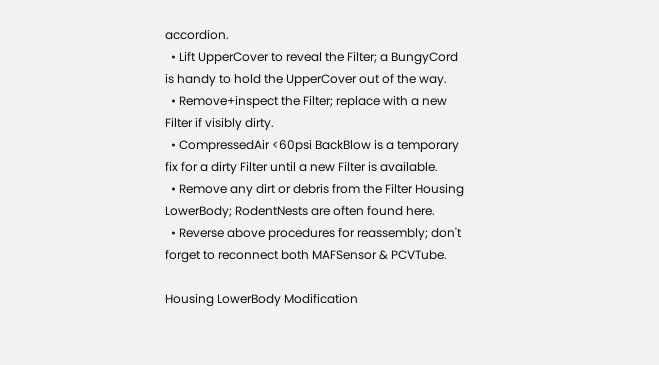accordion.
  • Lift UpperCover to reveal the Filter; a BungyCord is handy to hold the UpperCover out of the way.
  • Remove+inspect the Filter; replace with a new Filter if visibly dirty.
  • CompressedAir <60psi BackBlow is a temporary fix for a dirty Filter until a new Filter is available.
  • Remove any dirt or debris from the Filter Housing LowerBody; RodentNests are often found here.
  • Reverse above procedures for reassembly; don't forget to reconnect both MAFSensor & PCVTube.

Housing LowerBody Modification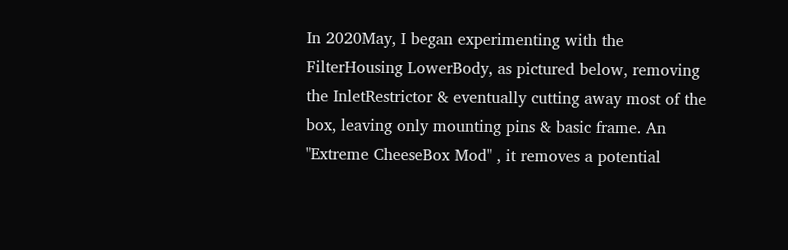In 2020May, I began experimenting with the FilterHousing LowerBody, as pictured below, removing the InletRestrictor & eventually cutting away most of the box, leaving only mounting pins & basic frame. An "Extreme CheeseBox Mod" , it removes a potential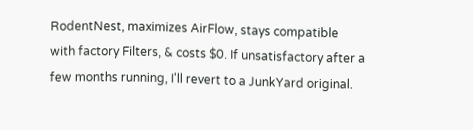RodentNest, maximizes AirFlow, stays compatible with factory Filters, & costs $0. If unsatisfactory after a few months running, I'll revert to a JunkYard original.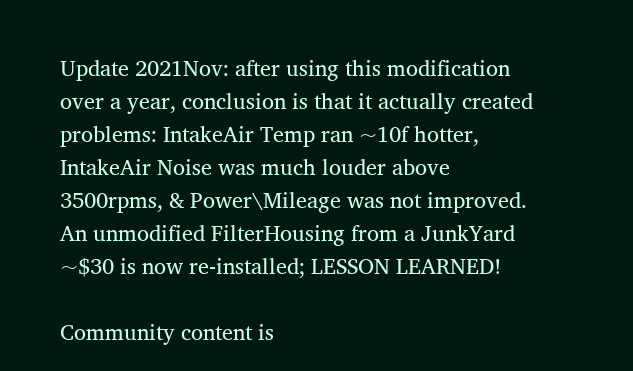Update 2021Nov: after using this modification over a year, conclusion is that it actually created problems: IntakeAir Temp ran ~10f hotter, IntakeAir Noise was much louder above 3500rpms, & Power\Mileage was not improved. An unmodified FilterHousing from a JunkYard ~$30 is now re-installed; LESSON LEARNED!

Community content is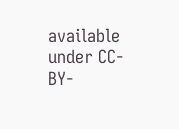available under CC-BY-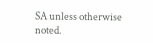SA unless otherwise noted.